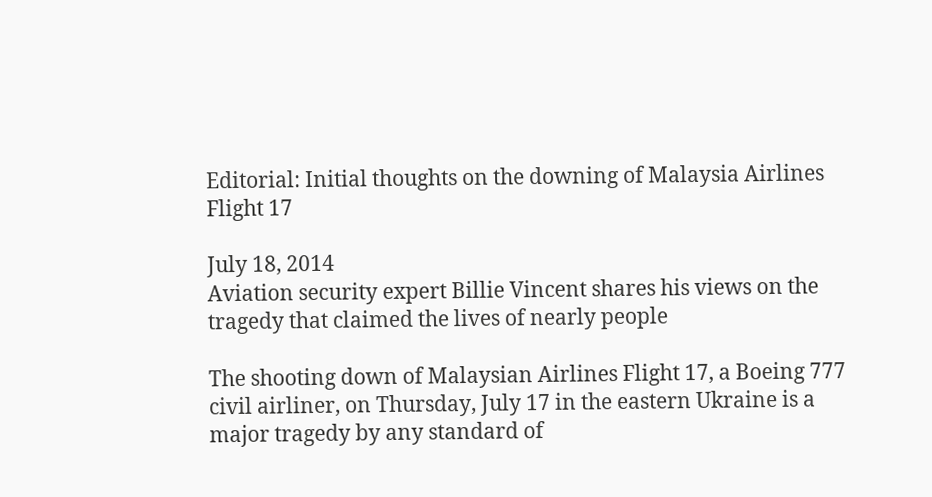Editorial: Initial thoughts on the downing of Malaysia Airlines Flight 17

July 18, 2014
Aviation security expert Billie Vincent shares his views on the tragedy that claimed the lives of nearly people

The shooting down of Malaysian Airlines Flight 17, a Boeing 777 civil airliner, on Thursday, July 17 in the eastern Ukraine is a major tragedy by any standard of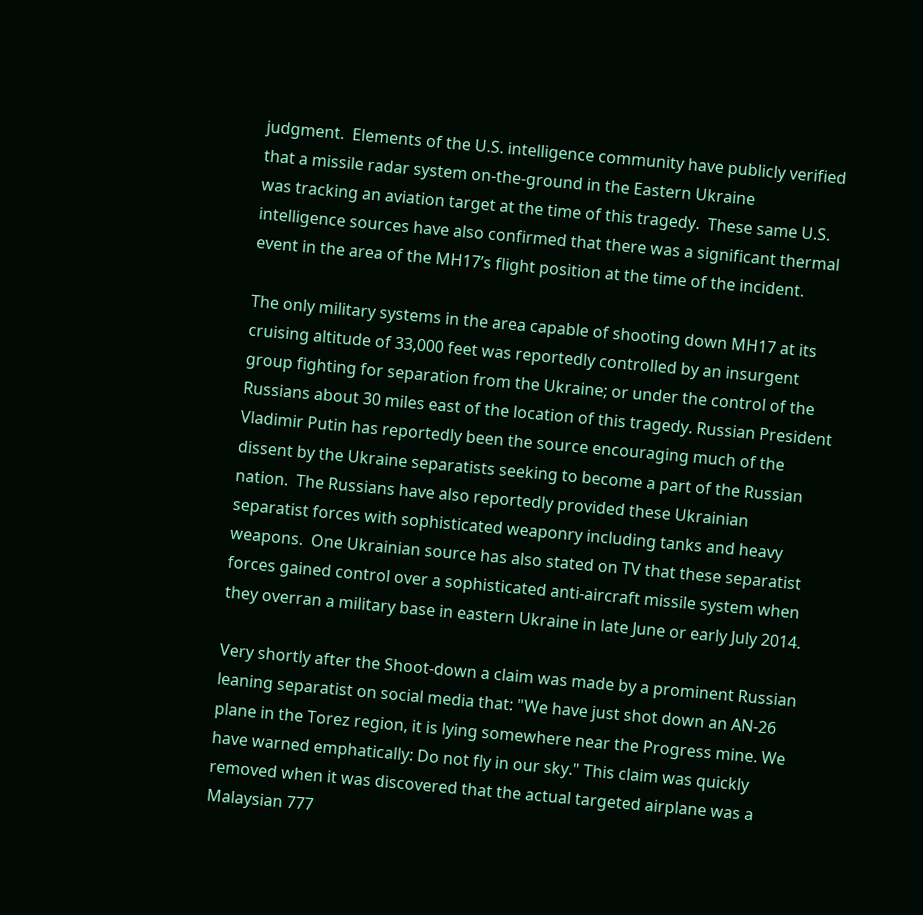judgment.  Elements of the U.S. intelligence community have publicly verified that a missile radar system on-the-ground in the Eastern Ukraine
was tracking an aviation target at the time of this tragedy.  These same U.S. intelligence sources have also confirmed that there was a significant thermal event in the area of the MH17’s flight position at the time of the incident.

The only military systems in the area capable of shooting down MH17 at its cruising altitude of 33,000 feet was reportedly controlled by an insurgent group fighting for separation from the Ukraine; or under the control of the Russians about 30 miles east of the location of this tragedy. Russian President Vladimir Putin has reportedly been the source encouraging much of the dissent by the Ukraine separatists seeking to become a part of the Russian nation.  The Russians have also reportedly provided these Ukrainian separatist forces with sophisticated weaponry including tanks and heavy weapons.  One Ukrainian source has also stated on TV that these separatist forces gained control over a sophisticated anti-aircraft missile system when they overran a military base in eastern Ukraine in late June or early July 2014.

Very shortly after the Shoot-down a claim was made by a prominent Russian leaning separatist on social media that: "We have just shot down an AN-26 plane in the Torez region, it is lying somewhere near the Progress mine. We have warned emphatically: Do not fly in our sky." This claim was quickly removed when it was discovered that the actual targeted airplane was a Malaysian 777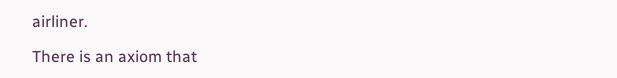airliner.

There is an axiom that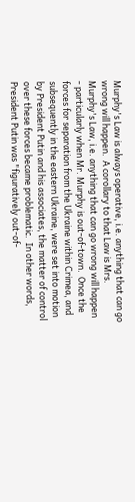Murphy's Law is always operative, i.e. anything that can go wrong will happen.  A corollary to that Law is Mrs. Murphy's Law, i.e. anything that can go wrong will happen - particularly when Mr. Murphy is out-of-town.  Once the forces for separation from the Ukraine within Crimea, and subsequently in the eastern Ukraine, were set into motion by President Putin and his associates, the matter of control over these forces became problematic.  In other words, President Putin was "figuratively out-of-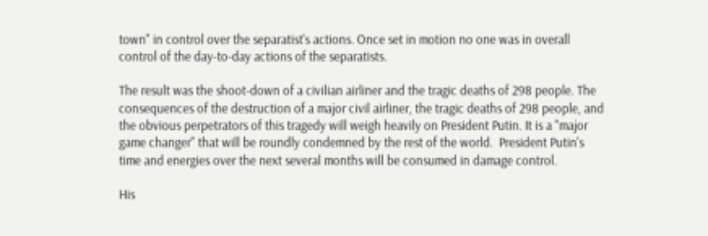town" in control over the separatist's actions. Once set in motion no one was in overall control of the day-to-day actions of the separatists.

The result was the shoot-down of a civilian airliner and the tragic deaths of 298 people. The consequences of the destruction of a major civil airliner, the tragic deaths of 298 people, and the obvious perpetrators of this tragedy will weigh heavily on President Putin. It is a "major game changer" that will be roundly condemned by the rest of the world.  President Putin's time and energies over the next several months will be consumed in damage control.

His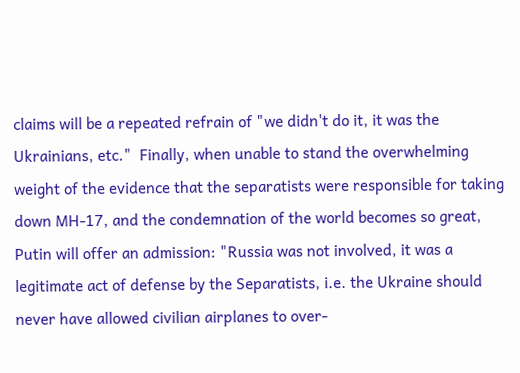claims will be a repeated refrain of "we didn't do it, it was the Ukrainians, etc."  Finally, when unable to stand the overwhelming weight of the evidence that the separatists were responsible for taking down MH-17, and the condemnation of the world becomes so great, Putin will offer an admission: "Russia was not involved, it was a legitimate act of defense by the Separatists, i.e. the Ukraine should never have allowed civilian airplanes to over-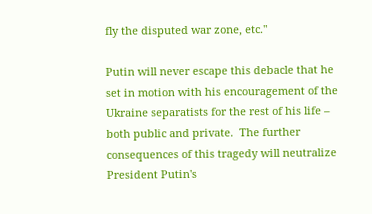fly the disputed war zone, etc."

Putin will never escape this debacle that he set in motion with his encouragement of the Ukraine separatists for the rest of his life – both public and private.  The further consequences of this tragedy will neutralize President Putin's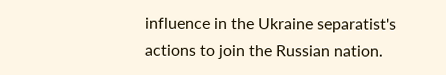influence in the Ukraine separatist's actions to join the Russian nation.